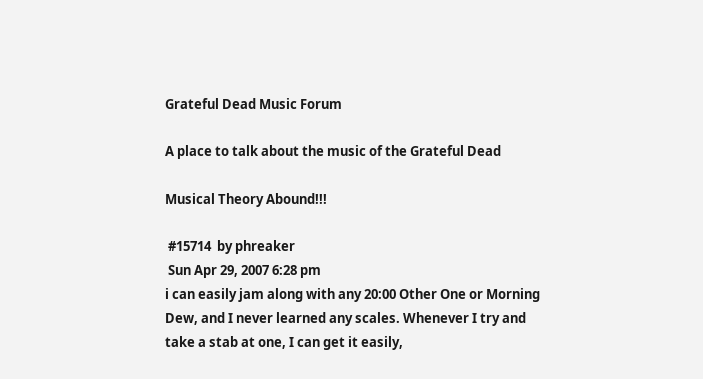Grateful Dead Music Forum

A place to talk about the music of the Grateful Dead

Musical Theory Abound!!!

 #15714  by phreaker
 Sun Apr 29, 2007 6:28 pm
i can easily jam along with any 20:00 Other One or Morning Dew, and I never learned any scales. Whenever I try and take a stab at one, I can get it easily,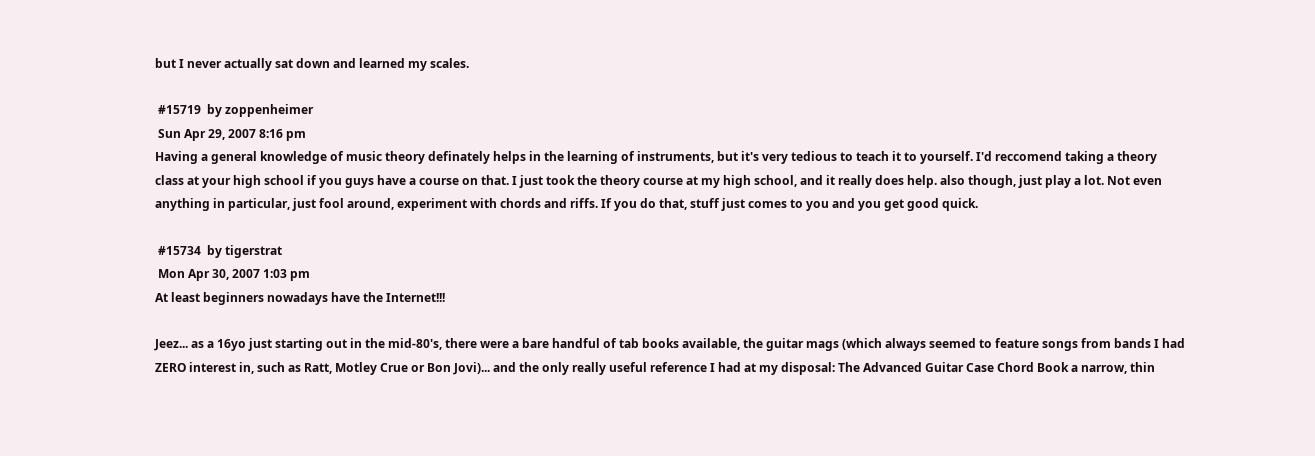but I never actually sat down and learned my scales.

 #15719  by zoppenheimer
 Sun Apr 29, 2007 8:16 pm
Having a general knowledge of music theory definately helps in the learning of instruments, but it's very tedious to teach it to yourself. I'd reccomend taking a theory class at your high school if you guys have a course on that. I just took the theory course at my high school, and it really does help. also though, just play a lot. Not even anything in particular, just fool around, experiment with chords and riffs. If you do that, stuff just comes to you and you get good quick.

 #15734  by tigerstrat
 Mon Apr 30, 2007 1:03 pm
At least beginners nowadays have the Internet!!!

Jeez... as a 16yo just starting out in the mid-80's, there were a bare handful of tab books available, the guitar mags (which always seemed to feature songs from bands I had ZERO interest in, such as Ratt, Motley Crue or Bon Jovi)... and the only really useful reference I had at my disposal: The Advanced Guitar Case Chord Book a narrow, thin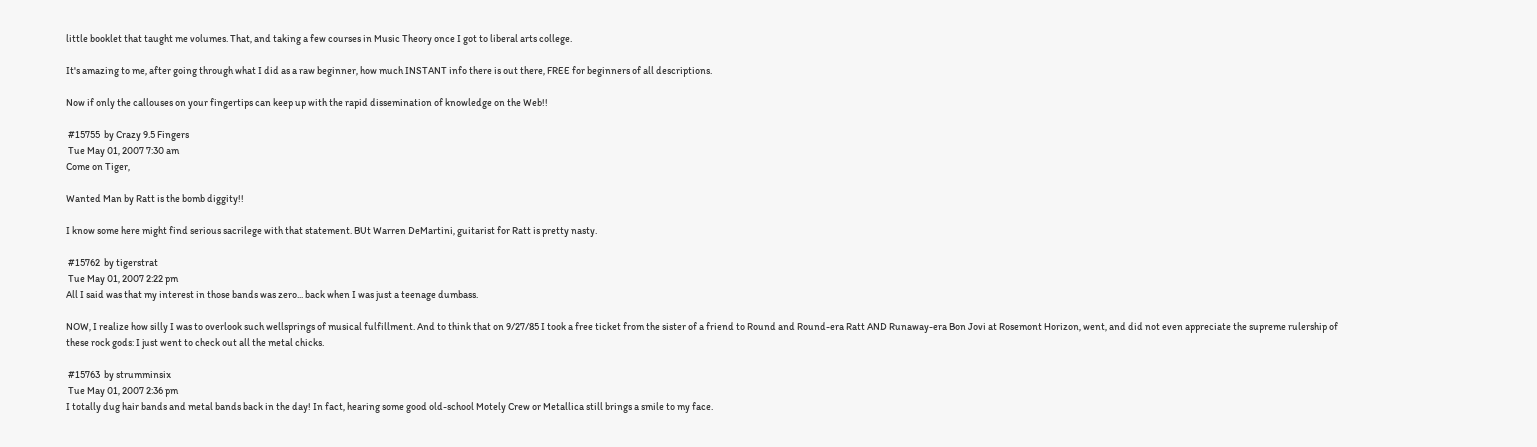little booklet that taught me volumes. That, and taking a few courses in Music Theory once I got to liberal arts college.

It's amazing to me, after going through what I did as a raw beginner, how much INSTANT info there is out there, FREE for beginners of all descriptions.

Now if only the callouses on your fingertips can keep up with the rapid dissemination of knowledge on the Web!!

 #15755  by Crazy 9.5 Fingers
 Tue May 01, 2007 7:30 am
Come on Tiger,

Wanted Man by Ratt is the bomb diggity!!

I know some here might find serious sacrilege with that statement. BUt Warren DeMartini, guitarist for Ratt is pretty nasty.

 #15762  by tigerstrat
 Tue May 01, 2007 2:22 pm
All I said was that my interest in those bands was zero... back when I was just a teenage dumbass.

NOW, I realize how silly I was to overlook such wellsprings of musical fulfillment. And to think that on 9/27/85 I took a free ticket from the sister of a friend to Round and Round-era Ratt AND Runaway-era Bon Jovi at Rosemont Horizon, went, and did not even appreciate the supreme rulership of these rock gods: I just went to check out all the metal chicks.

 #15763  by strumminsix
 Tue May 01, 2007 2:36 pm
I totally dug hair bands and metal bands back in the day! In fact, hearing some good old-school Motely Crew or Metallica still brings a smile to my face.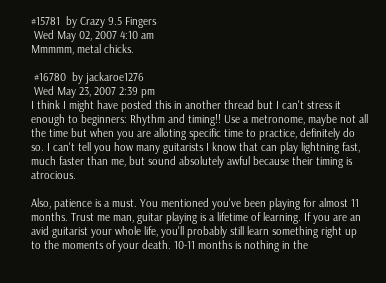#15781  by Crazy 9.5 Fingers
 Wed May 02, 2007 4:10 am
Mmmmm, metal chicks.

 #16780  by jackaroe1276
 Wed May 23, 2007 2:39 pm
I think I might have posted this in another thread but I can't stress it enough to beginners: Rhythm and timing!! Use a metronome, maybe not all the time but when you are alloting specific time to practice, definitely do so. I can't tell you how many guitarists I know that can play lightning fast, much faster than me, but sound absolutely awful because their timing is atrocious.

Also, patience is a must. You mentioned you've been playing for almost 11 months. Trust me man, guitar playing is a lifetime of learning. If you are an avid guitarist your whole life, you'll probably still learn something right up to the moments of your death. 10-11 months is nothing in the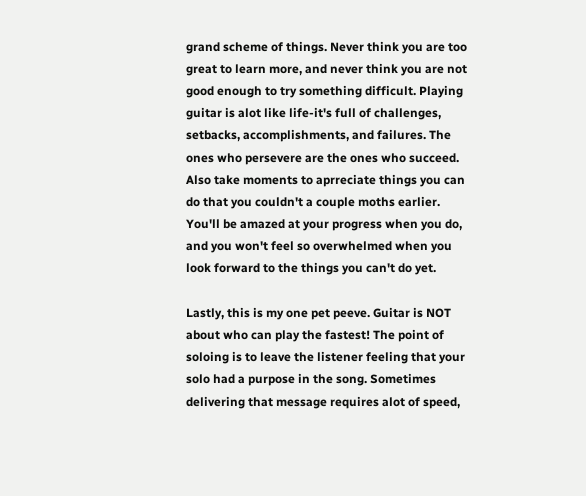grand scheme of things. Never think you are too great to learn more, and never think you are not good enough to try something difficult. Playing guitar is alot like life-it's full of challenges, setbacks, accomplishments, and failures. The ones who persevere are the ones who succeed. Also take moments to aprreciate things you can do that you couldn't a couple moths earlier. You'll be amazed at your progress when you do, and you won't feel so overwhelmed when you look forward to the things you can't do yet.

Lastly, this is my one pet peeve. Guitar is NOT about who can play the fastest! The point of soloing is to leave the listener feeling that your solo had a purpose in the song. Sometimes delivering that message requires alot of speed,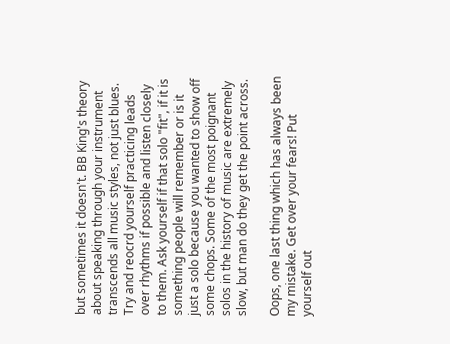but sometimes it doesn't. BB King's theory about speaking through your instrument transcends all music styles, not just blues. Try and reocrd yourself practicing leads over rhythms if possible and listen closely to them. Ask yourself if that solo "fit", if it is something people will remember or is it just a solo because you wanted to show off some chops. Some of the most poignant solos in the history of music are extremely slow, but man do they get the point across.

Oops, one last thing which has always been my mistake. Get over your fears! Put yourself out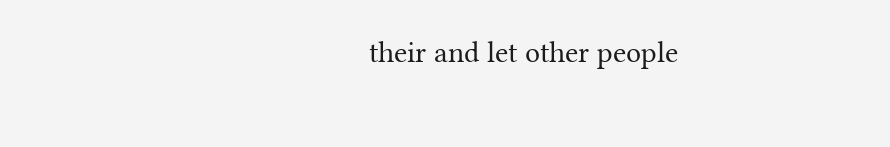their and let other people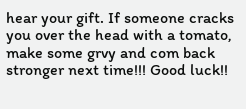hear your gift. If someone cracks you over the head with a tomato, make some grvy and com back stronger next time!!! Good luck!!